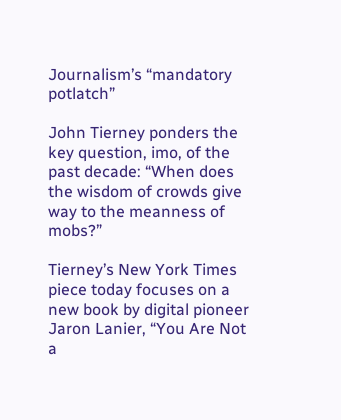Journalism’s “mandatory potlatch”

John Tierney ponders the key question, imo, of the past decade: “When does the wisdom of crowds give way to the meanness of mobs?”

Tierney’s New York Times piece today focuses on a new book by digital pioneer  Jaron Lanier, “You Are Not a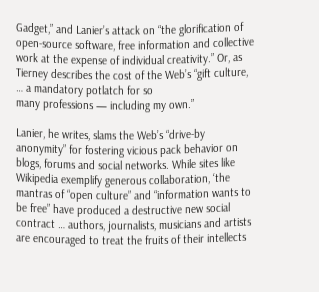Gadget,” and Lanier’s attack on “the glorification of open-source software, free information and collective work at the expense of individual creativity.” Or, as Tierney describes the cost of the Web’s “gift culture, … a mandatory potlatch for so
many professions — including my own.”

Lanier, he writes, slams the Web’s “drive-by anonymity” for fostering vicious pack behavior on blogs, forums and social networks. While sites like Wikipedia exemplify generous collaboration, ‘the mantras of “open culture” and “information wants to be free” have produced a destructive new social contract … authors, journalists, musicians and artists are encouraged to treat the fruits of their intellects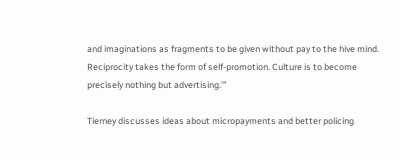and imaginations as fragments to be given without pay to the hive mind. Reciprocity takes the form of self-promotion. Culture is to become precisely nothing but advertising.'”

Tierney discusses ideas about micropayments and better policing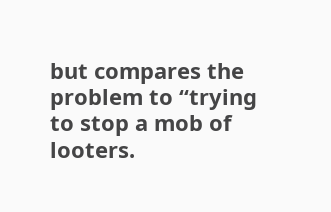but compares the problem to “trying to stop a mob of looters.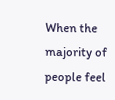When the majority of people feel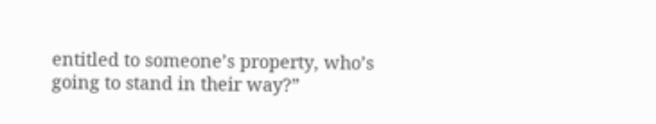entitled to someone’s property, who’s going to stand in their way?”